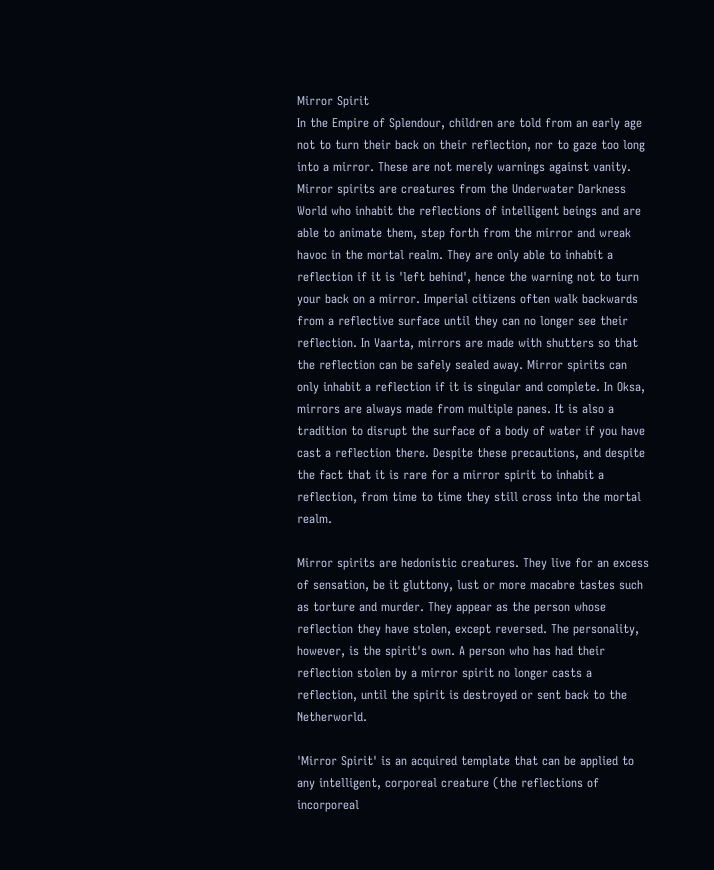Mirror Spirit
In the Empire of Splendour, children are told from an early age not to turn their back on their reflection, nor to gaze too long into a mirror. These are not merely warnings against vanity. Mirror spirits are creatures from the Underwater Darkness World who inhabit the reflections of intelligent beings and are able to animate them, step forth from the mirror and wreak havoc in the mortal realm. They are only able to inhabit a reflection if it is 'left behind', hence the warning not to turn your back on a mirror. Imperial citizens often walk backwards from a reflective surface until they can no longer see their reflection. In Vaarta, mirrors are made with shutters so that the reflection can be safely sealed away. Mirror spirits can only inhabit a reflection if it is singular and complete. In Oksa, mirrors are always made from multiple panes. It is also a tradition to disrupt the surface of a body of water if you have cast a reflection there. Despite these precautions, and despite the fact that it is rare for a mirror spirit to inhabit a reflection, from time to time they still cross into the mortal realm.

Mirror spirits are hedonistic creatures. They live for an excess of sensation, be it gluttony, lust or more macabre tastes such as torture and murder. They appear as the person whose reflection they have stolen, except reversed. The personality, however, is the spirit's own. A person who has had their reflection stolen by a mirror spirit no longer casts a reflection, until the spirit is destroyed or sent back to the Netherworld.

'Mirror Spirit' is an acquired template that can be applied to any intelligent, corporeal creature (the reflections of incorporeal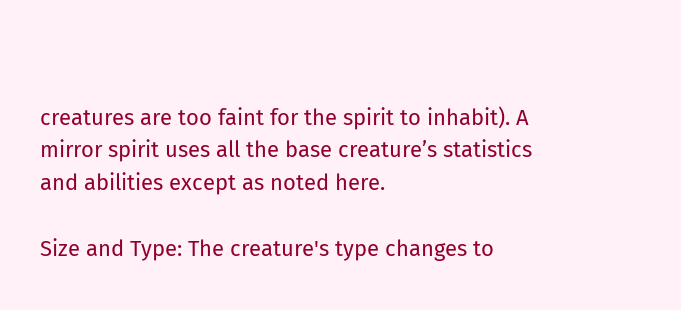creatures are too faint for the spirit to inhabit). A mirror spirit uses all the base creature’s statistics and abilities except as noted here.

Size and Type: The creature's type changes to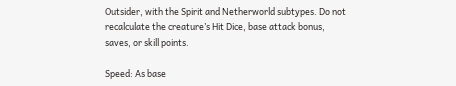Outsider, with the Spirit and Netherworld subtypes. Do not recalculate the creature’s Hit Dice, base attack bonus, saves, or skill points.

Speed: As base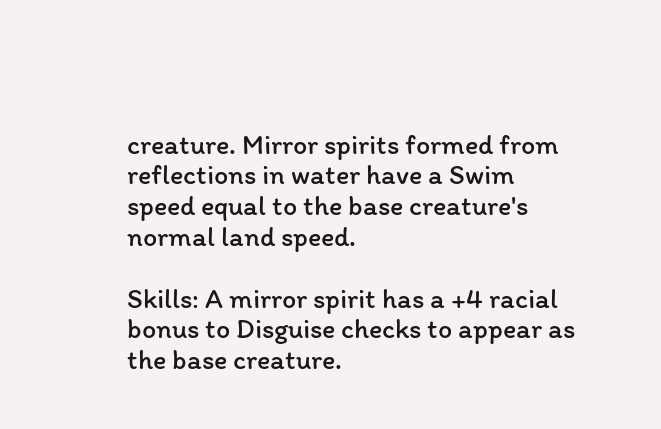creature. Mirror spirits formed from reflections in water have a Swim speed equal to the base creature's normal land speed.

Skills: A mirror spirit has a +4 racial bonus to Disguise checks to appear as the base creature.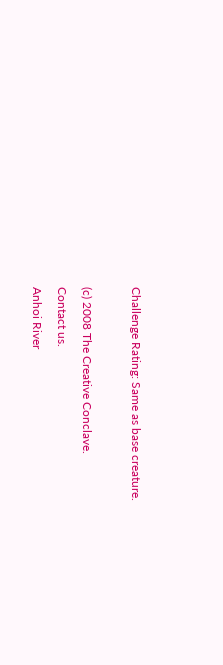Challenge Rating: Same as base creature.

(c) 2008 The Creative Conclave.
Contact us.
Anhoi River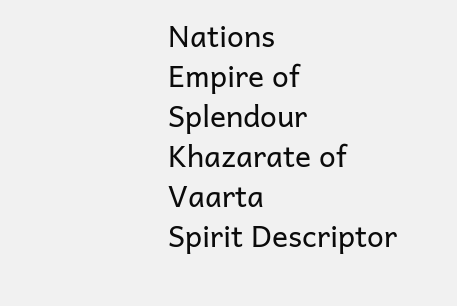Nations
Empire of Splendour
Khazarate of Vaarta
Spirit Descriptor